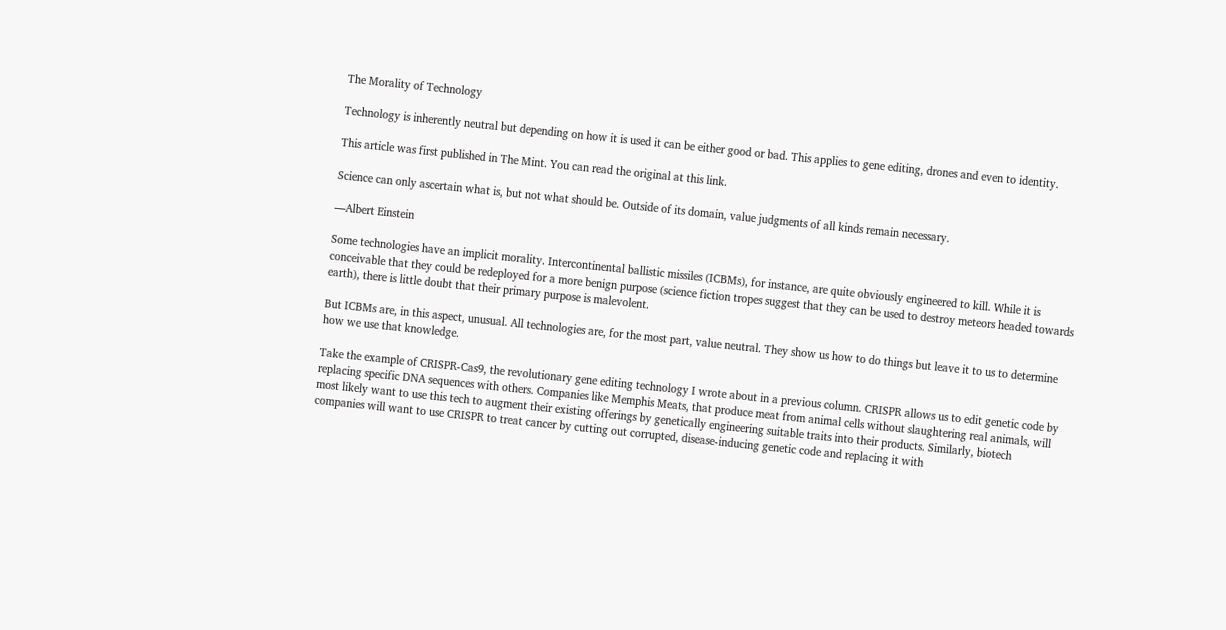The Morality of Technology

Technology is inherently neutral but depending on how it is used it can be either good or bad. This applies to gene editing, drones and even to identity.

This article was first published in The Mint. You can read the original at this link.

Science can only ascertain what is, but not what should be. Outside of its domain, value judgments of all kinds remain necessary.

—Albert Einstein

Some technologies have an implicit morality. Intercontinental ballistic missiles (ICBMs), for instance, are quite obviously engineered to kill. While it is conceivable that they could be redeployed for a more benign purpose (science fiction tropes suggest that they can be used to destroy meteors headed towards earth), there is little doubt that their primary purpose is malevolent.

But ICBMs are, in this aspect, unusual. All technologies are, for the most part, value neutral. They show us how to do things but leave it to us to determine how we use that knowledge.

Take the example of CRISPR-Cas9, the revolutionary gene editing technology I wrote about in a previous column. CRISPR allows us to edit genetic code by replacing specific DNA sequences with others. Companies like Memphis Meats, that produce meat from animal cells without slaughtering real animals, will most likely want to use this tech to augment their existing offerings by genetically engineering suitable traits into their products. Similarly, biotech companies will want to use CRISPR to treat cancer by cutting out corrupted, disease-inducing genetic code and replacing it with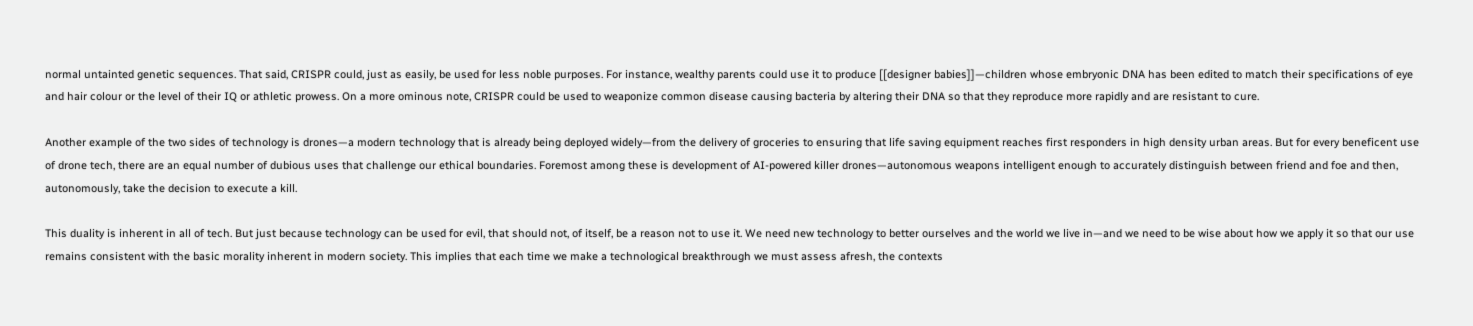normal untainted genetic sequences. That said, CRISPR could, just as easily, be used for less noble purposes. For instance, wealthy parents could use it to produce [[designer babies]]—children whose embryonic DNA has been edited to match their specifications of eye and hair colour or the level of their IQ or athletic prowess. On a more ominous note, CRISPR could be used to weaponize common disease causing bacteria by altering their DNA so that they reproduce more rapidly and are resistant to cure.

Another example of the two sides of technology is drones—a modern technology that is already being deployed widely—from the delivery of groceries to ensuring that life saving equipment reaches first responders in high density urban areas. But for every beneficent use of drone tech, there are an equal number of dubious uses that challenge our ethical boundaries. Foremost among these is development of AI-powered killer drones—autonomous weapons intelligent enough to accurately distinguish between friend and foe and then, autonomously, take the decision to execute a kill.

This duality is inherent in all of tech. But just because technology can be used for evil, that should not, of itself, be a reason not to use it. We need new technology to better ourselves and the world we live in—and we need to be wise about how we apply it so that our use remains consistent with the basic morality inherent in modern society. This implies that each time we make a technological breakthrough we must assess afresh, the contexts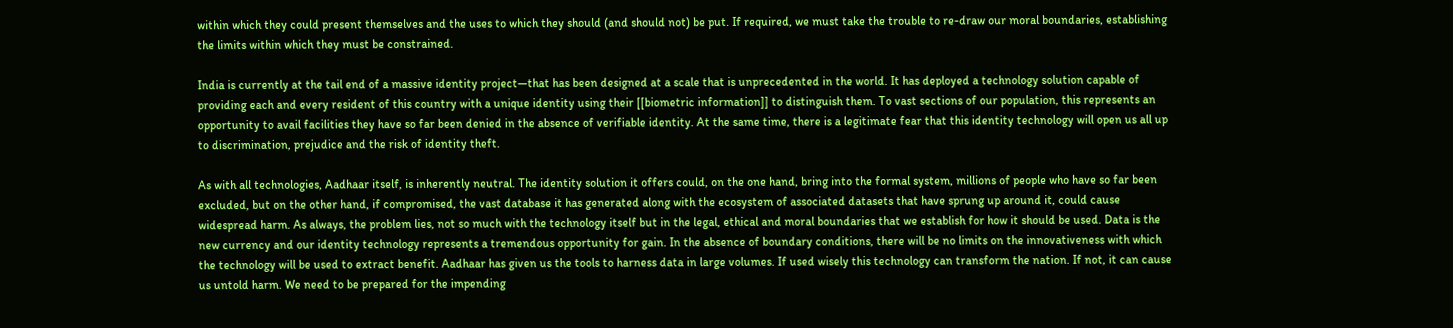within which they could present themselves and the uses to which they should (and should not) be put. If required, we must take the trouble to re-draw our moral boundaries, establishing the limits within which they must be constrained.

India is currently at the tail end of a massive identity project—that has been designed at a scale that is unprecedented in the world. It has deployed a technology solution capable of providing each and every resident of this country with a unique identity using their [[biometric information]] to distinguish them. To vast sections of our population, this represents an opportunity to avail facilities they have so far been denied in the absence of verifiable identity. At the same time, there is a legitimate fear that this identity technology will open us all up to discrimination, prejudice and the risk of identity theft.

As with all technologies, Aadhaar itself, is inherently neutral. The identity solution it offers could, on the one hand, bring into the formal system, millions of people who have so far been excluded, but on the other hand, if compromised, the vast database it has generated along with the ecosystem of associated datasets that have sprung up around it, could cause widespread harm. As always, the problem lies, not so much with the technology itself but in the legal, ethical and moral boundaries that we establish for how it should be used. Data is the new currency and our identity technology represents a tremendous opportunity for gain. In the absence of boundary conditions, there will be no limits on the innovativeness with which the technology will be used to extract benefit. Aadhaar has given us the tools to harness data in large volumes. If used wisely this technology can transform the nation. If not, it can cause us untold harm. We need to be prepared for the impending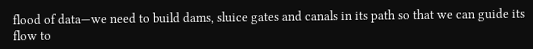flood of data—we need to build dams, sluice gates and canals in its path so that we can guide its flow to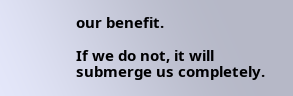our benefit.

If we do not, it will submerge us completely.